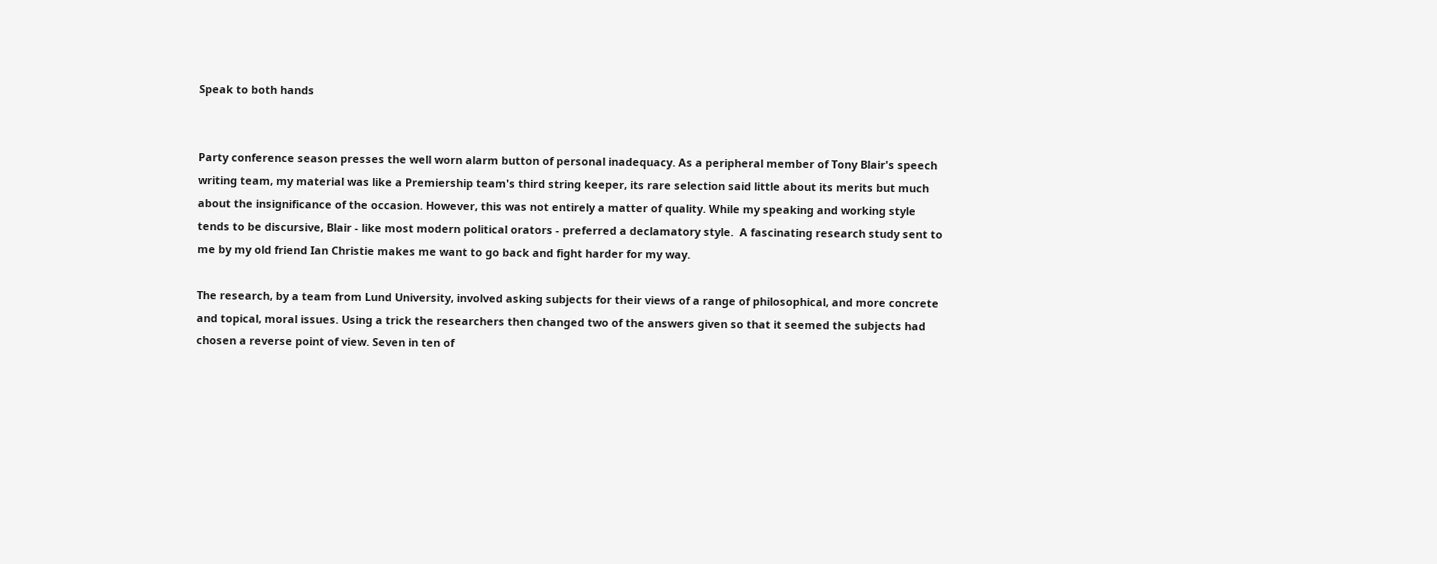Speak to both hands


Party conference season presses the well worn alarm button of personal inadequacy. As a peripheral member of Tony Blair's speech writing team, my material was like a Premiership team's third string keeper, its rare selection said little about its merits but much about the insignificance of the occasion. However, this was not entirely a matter of quality. While my speaking and working style tends to be discursive, Blair - like most modern political orators - preferred a declamatory style.  A fascinating research study sent to me by my old friend Ian Christie makes me want to go back and fight harder for my way.

The research, by a team from Lund University, involved asking subjects for their views of a range of philosophical, and more concrete and topical, moral issues. Using a trick the researchers then changed two of the answers given so that it seemed the subjects had chosen a reverse point of view. Seven in ten of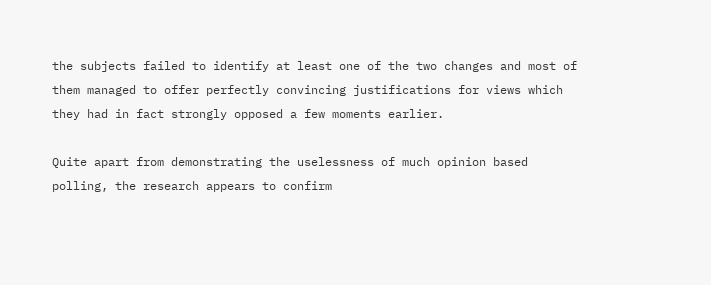the subjects failed to identify at least one of the two changes and most of them managed to offer perfectly convincing justifications for views which they had in fact strongly opposed a few moments earlier.

Quite apart from demonstrating the uselessness of much opinion based polling, the research appears to confirm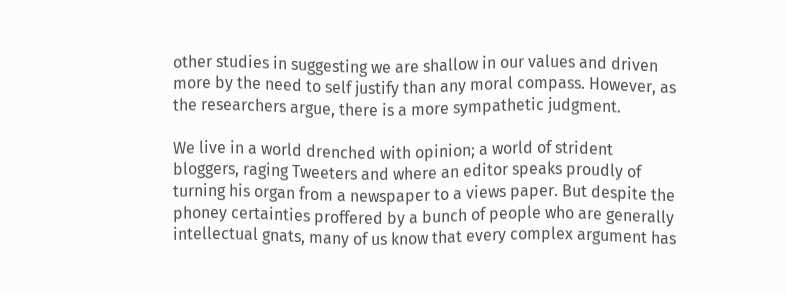other studies in suggesting we are shallow in our values and driven more by the need to self justify than any moral compass. However, as the researchers argue, there is a more sympathetic judgment.

We live in a world drenched with opinion; a world of strident bloggers, raging Tweeters and where an editor speaks proudly of turning his organ from a newspaper to a views paper. But despite the phoney certainties proffered by a bunch of people who are generally intellectual gnats, many of us know that every complex argument has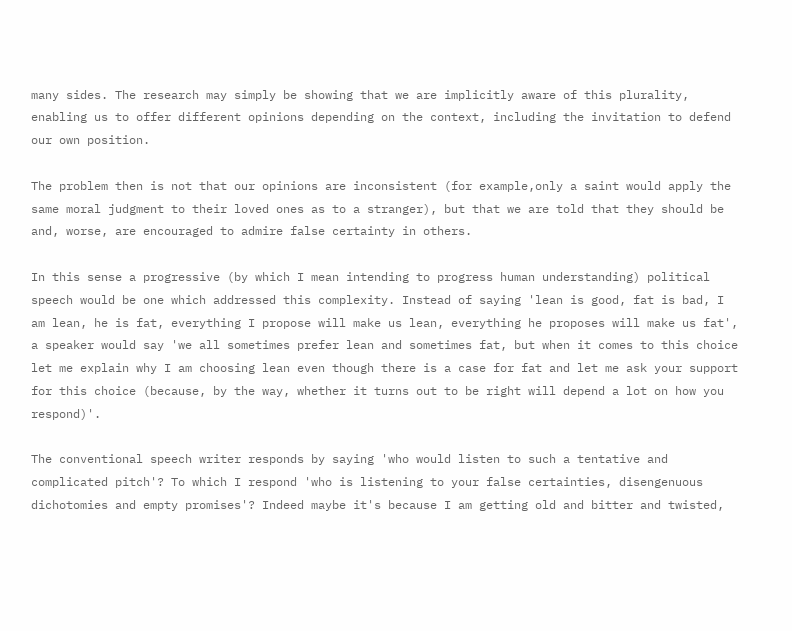many sides. The research may simply be showing that we are implicitly aware of this plurality, enabling us to offer different opinions depending on the context, including the invitation to defend our own position.

The problem then is not that our opinions are inconsistent (for example,only a saint would apply the same moral judgment to their loved ones as to a stranger), but that we are told that they should be and, worse, are encouraged to admire false certainty in others.

In this sense a progressive (by which I mean intending to progress human understanding) political speech would be one which addressed this complexity. Instead of saying 'lean is good, fat is bad, I am lean, he is fat, everything I propose will make us lean, everything he proposes will make us fat', a speaker would say 'we all sometimes prefer lean and sometimes fat, but when it comes to this choice let me explain why I am choosing lean even though there is a case for fat and let me ask your support for this choice (because, by the way, whether it turns out to be right will depend a lot on how you respond)'.

The conventional speech writer responds by saying 'who would listen to such a tentative and complicated pitch'? To which I respond 'who is listening to your false certainties, disengenuous dichotomies and empty promises'? Indeed maybe it's because I am getting old and bitter and twisted,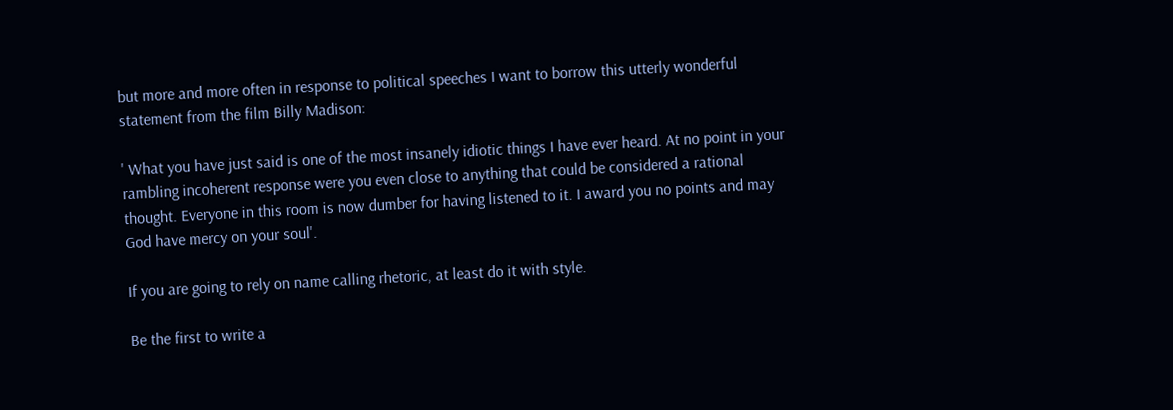but more and more often in response to political speeches I want to borrow this utterly wonderful statement from the film Billy Madison:

' What you have just said is one of the most insanely idiotic things I have ever heard. At no point in your rambling incoherent response were you even close to anything that could be considered a rational thought. Everyone in this room is now dumber for having listened to it. I award you no points and may God have mercy on your soul'.

If you are going to rely on name calling rhetoric, at least do it with style.

Be the first to write a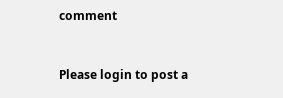comment


Please login to post a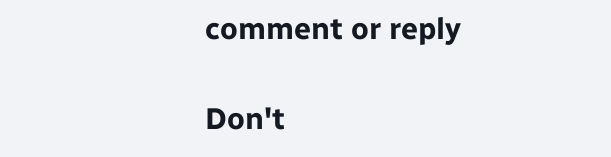comment or reply

Don't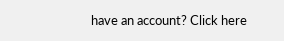have an account? Click here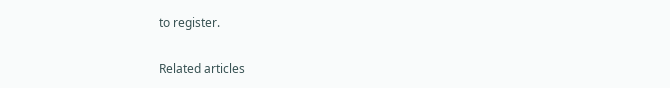to register.

Related articles